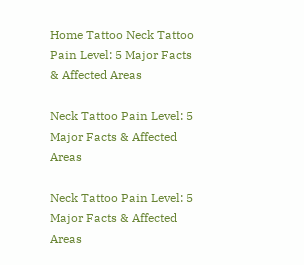Home Tattoo Neck Tattoo Pain Level: 5 Major Facts & Affected Areas

Neck Tattoo Pain Level: 5 Major Facts & Affected Areas

Neck Tattoo Pain Level: 5 Major Facts & Affected Areas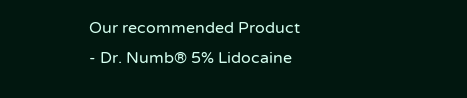Our recommended Product - Dr. Numb® 5% Lidocaine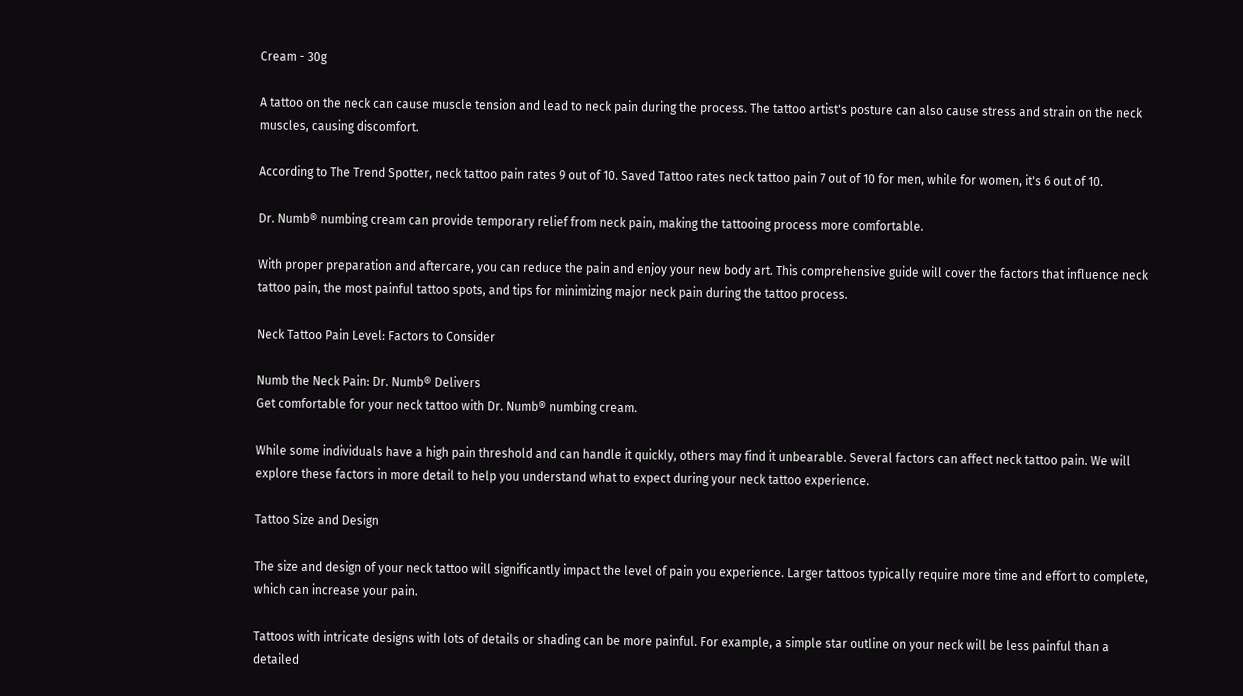Cream - 30g

A tattoo on the neck can cause muscle tension and lead to neck pain during the process. The tattoo artist's posture can also cause stress and strain on the neck muscles, causing discomfort.

According to The Trend Spotter, neck tattoo pain rates 9 out of 10. Saved Tattoo rates neck tattoo pain 7 out of 10 for men, while for women, it's 6 out of 10.

Dr. Numb® numbing cream can provide temporary relief from neck pain, making the tattooing process more comfortable.

With proper preparation and aftercare, you can reduce the pain and enjoy your new body art. This comprehensive guide will cover the factors that influence neck tattoo pain, the most painful tattoo spots, and tips for minimizing major neck pain during the tattoo process.

Neck Tattoo Pain Level: Factors to Consider

Numb the Neck Pain: Dr. Numb® Delivers
Get comfortable for your neck tattoo with Dr. Numb® numbing cream.

While some individuals have a high pain threshold and can handle it quickly, others may find it unbearable. Several factors can affect neck tattoo pain. We will explore these factors in more detail to help you understand what to expect during your neck tattoo experience.

Tattoo Size and Design

The size and design of your neck tattoo will significantly impact the level of pain you experience. Larger tattoos typically require more time and effort to complete, which can increase your pain.

Tattoos with intricate designs with lots of details or shading can be more painful. For example, a simple star outline on your neck will be less painful than a detailed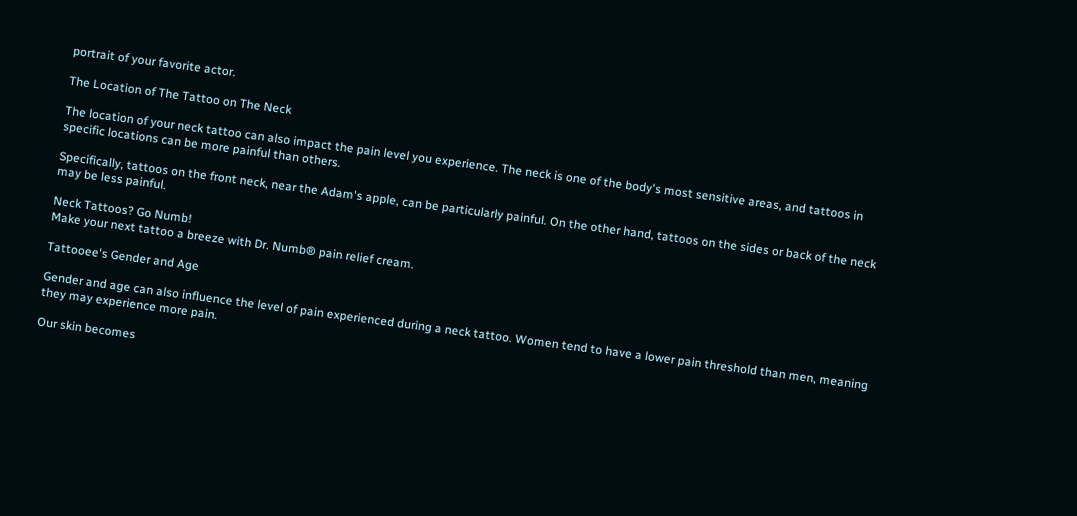portrait of your favorite actor.

The Location of The Tattoo on The Neck

The location of your neck tattoo can also impact the pain level you experience. The neck is one of the body's most sensitive areas, and tattoos in specific locations can be more painful than others.

Specifically, tattoos on the front neck, near the Adam's apple, can be particularly painful. On the other hand, tattoos on the sides or back of the neck may be less painful.

Neck Tattoos? Go Numb!
Make your next tattoo a breeze with Dr. Numb® pain relief cream.

Tattooee's Gender and Age

Gender and age can also influence the level of pain experienced during a neck tattoo. Women tend to have a lower pain threshold than men, meaning they may experience more pain.

Our skin becomes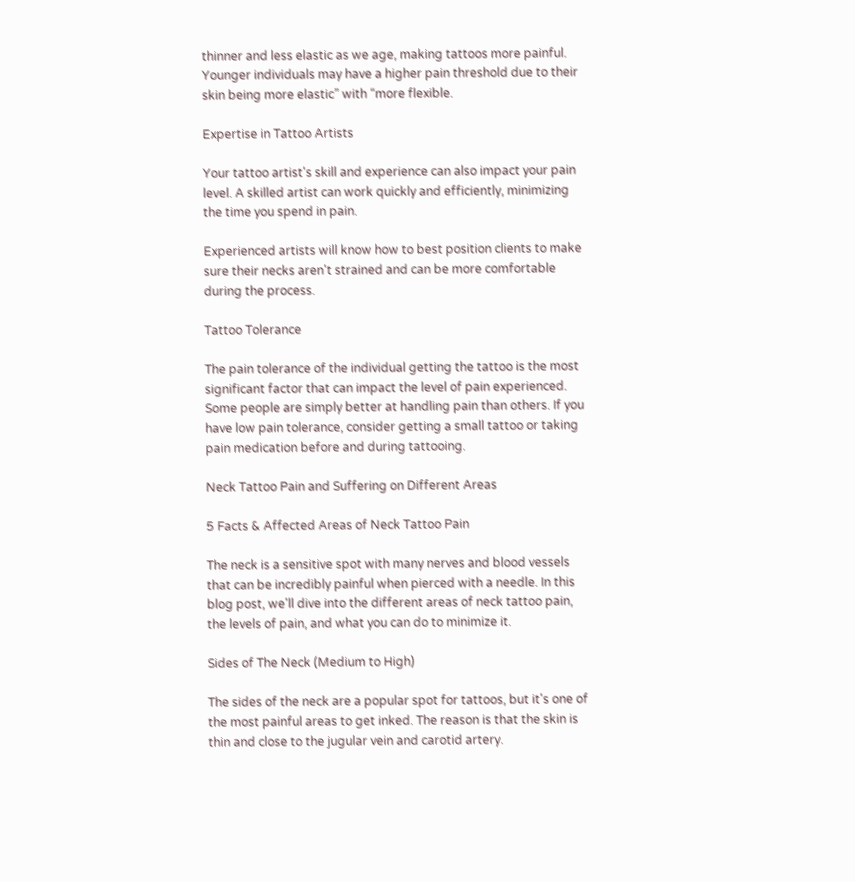thinner and less elastic as we age, making tattoos more painful. Younger individuals may have a higher pain threshold due to their skin being more elastic” with “more flexible.

Expertise in Tattoo Artists

Your tattoo artist's skill and experience can also impact your pain level. A skilled artist can work quickly and efficiently, minimizing the time you spend in pain.

Experienced artists will know how to best position clients to make sure their necks aren't strained and can be more comfortable during the process.

Tattoo Tolerance

The pain tolerance of the individual getting the tattoo is the most significant factor that can impact the level of pain experienced. Some people are simply better at handling pain than others. If you have low pain tolerance, consider getting a small tattoo or taking pain medication before and during tattooing.

Neck Tattoo Pain and Suffering on Different Areas

5 Facts & Affected Areas of Neck Tattoo Pain

The neck is a sensitive spot with many nerves and blood vessels that can be incredibly painful when pierced with a needle. In this blog post, we'll dive into the different areas of neck tattoo pain, the levels of pain, and what you can do to minimize it.

Sides of The Neck (Medium to High)

The sides of the neck are a popular spot for tattoos, but it's one of the most painful areas to get inked. The reason is that the skin is thin and close to the jugular vein and carotid artery.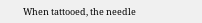When tattooed, the needle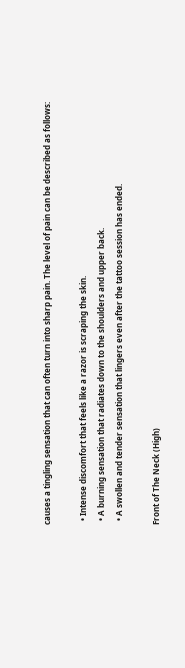causes a tingling sensation that can often turn into sharp pain. The level of pain can be described as follows:

  • Intense discomfort that feels like a razor is scraping the skin.
  • A burning sensation that radiates down to the shoulders and upper back.
  • A swollen and tender sensation that lingers even after the tattoo session has ended.

Front of The Neck (High)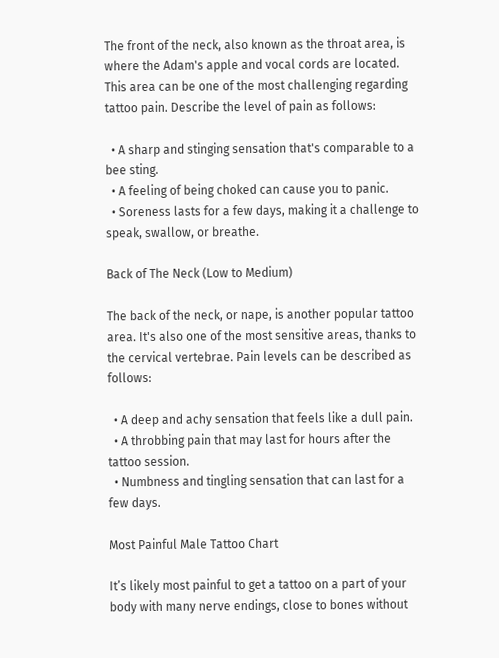The front of the neck, also known as the throat area, is where the Adam's apple and vocal cords are located. This area can be one of the most challenging regarding tattoo pain. Describe the level of pain as follows:

  • A sharp and stinging sensation that's comparable to a bee sting.
  • A feeling of being choked can cause you to panic.
  • Soreness lasts for a few days, making it a challenge to speak, swallow, or breathe.

Back of The Neck (Low to Medium)

The back of the neck, or nape, is another popular tattoo area. It's also one of the most sensitive areas, thanks to the cervical vertebrae. Pain levels can be described as follows:

  • A deep and achy sensation that feels like a dull pain.
  • A throbbing pain that may last for hours after the tattoo session.
  • Numbness and tingling sensation that can last for a few days.

Most Painful Male Tattoo Chart

It’s likely most painful to get a tattoo on a part of your body with many nerve endings, close to bones without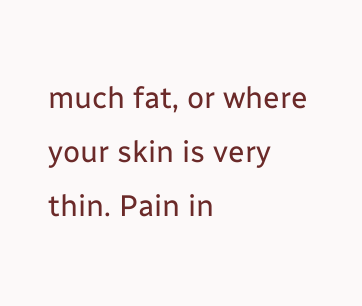much fat, or where your skin is very thin. Pain in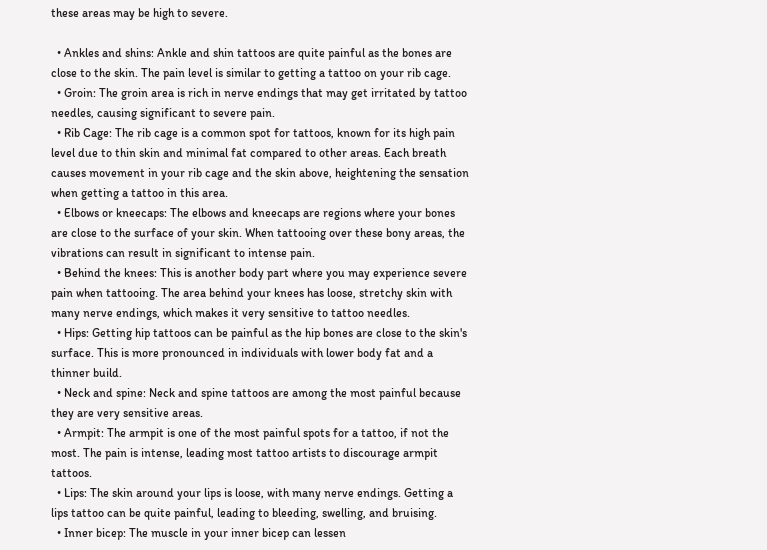these areas may be high to severe.

  • Ankles and shins: Ankle and shin tattoos are quite painful as the bones are close to the skin. The pain level is similar to getting a tattoo on your rib cage.
  • Groin: The groin area is rich in nerve endings that may get irritated by tattoo needles, causing significant to severe pain.
  • Rib Cage: The rib cage is a common spot for tattoos, known for its high pain level due to thin skin and minimal fat compared to other areas. Each breath causes movement in your rib cage and the skin above, heightening the sensation when getting a tattoo in this area.
  • Elbows or kneecaps: The elbows and kneecaps are regions where your bones are close to the surface of your skin. When tattooing over these bony areas, the vibrations can result in significant to intense pain.
  • Behind the knees: This is another body part where you may experience severe pain when tattooing. The area behind your knees has loose, stretchy skin with many nerve endings, which makes it very sensitive to tattoo needles.
  • Hips: Getting hip tattoos can be painful as the hip bones are close to the skin's surface. This is more pronounced in individuals with lower body fat and a thinner build.
  • Neck and spine: Neck and spine tattoos are among the most painful because they are very sensitive areas.
  • Armpit: The armpit is one of the most painful spots for a tattoo, if not the most. The pain is intense, leading most tattoo artists to discourage armpit tattoos.
  • Lips: The skin around your lips is loose, with many nerve endings. Getting a lips tattoo can be quite painful, leading to bleeding, swelling, and bruising.
  • Inner bicep: The muscle in your inner bicep can lessen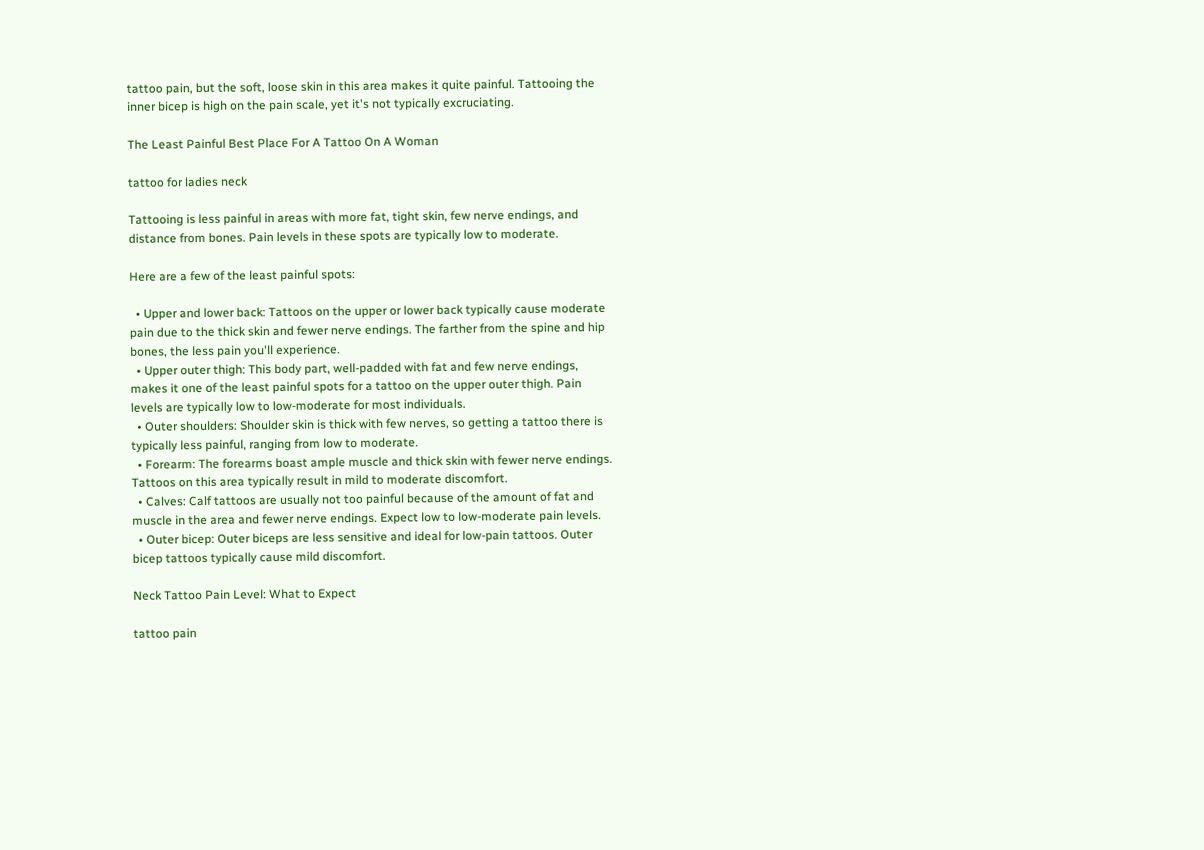tattoo pain, but the soft, loose skin in this area makes it quite painful. Tattooing the inner bicep is high on the pain scale, yet it's not typically excruciating.

The Least Painful Best Place For A Tattoo On A Woman

tattoo for ladies neck

Tattooing is less painful in areas with more fat, tight skin, few nerve endings, and distance from bones. Pain levels in these spots are typically low to moderate.

Here are a few of the least painful spots:

  • Upper and lower back: Tattoos on the upper or lower back typically cause moderate pain due to the thick skin and fewer nerve endings. The farther from the spine and hip bones, the less pain you'll experience.
  • Upper outer thigh: This body part, well-padded with fat and few nerve endings, makes it one of the least painful spots for a tattoo on the upper outer thigh. Pain levels are typically low to low-moderate for most individuals.
  • Outer shoulders: Shoulder skin is thick with few nerves, so getting a tattoo there is typically less painful, ranging from low to moderate.
  • Forearm: The forearms boast ample muscle and thick skin with fewer nerve endings. Tattoos on this area typically result in mild to moderate discomfort.
  • Calves: Calf tattoos are usually not too painful because of the amount of fat and muscle in the area and fewer nerve endings. Expect low to low-moderate pain levels.
  • Outer bicep: Outer biceps are less sensitive and ideal for low-pain tattoos. Outer bicep tattoos typically cause mild discomfort.

Neck Tattoo Pain Level: What to Expect

tattoo pain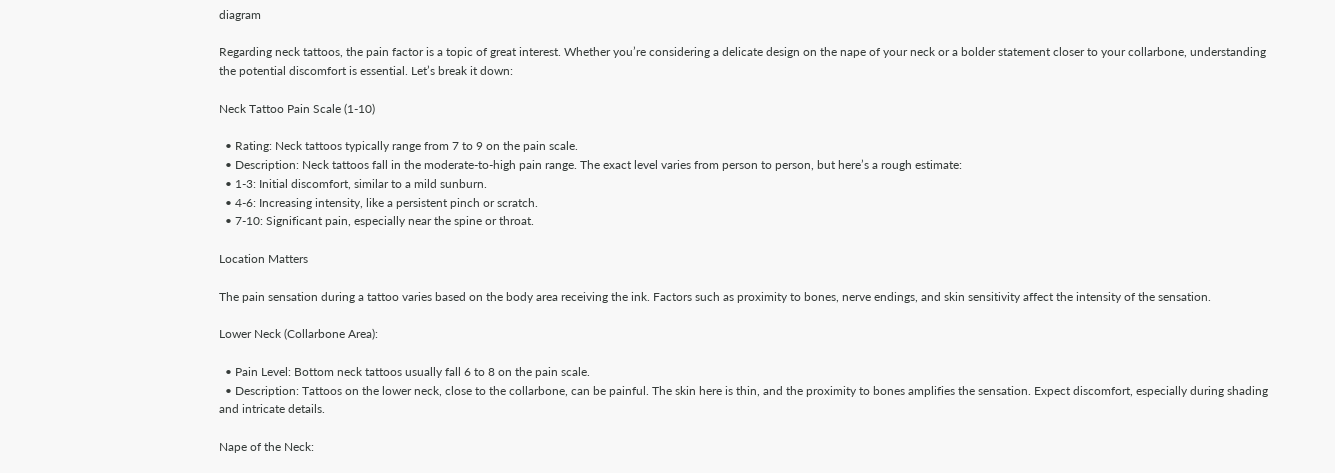diagram

Regarding neck tattoos, the pain factor is a topic of great interest. Whether you’re considering a delicate design on the nape of your neck or a bolder statement closer to your collarbone, understanding the potential discomfort is essential. Let’s break it down:

Neck Tattoo Pain Scale (1-10)

  • Rating: Neck tattoos typically range from 7 to 9 on the pain scale.
  • Description: Neck tattoos fall in the moderate-to-high pain range. The exact level varies from person to person, but here’s a rough estimate:
  • 1-3: Initial discomfort, similar to a mild sunburn.
  • 4-6: Increasing intensity, like a persistent pinch or scratch.
  • 7-10: Significant pain, especially near the spine or throat.

Location Matters

The pain sensation during a tattoo varies based on the body area receiving the ink. Factors such as proximity to bones, nerve endings, and skin sensitivity affect the intensity of the sensation.

Lower Neck (Collarbone Area):

  • Pain Level: Bottom neck tattoos usually fall 6 to 8 on the pain scale.
  • Description: Tattoos on the lower neck, close to the collarbone, can be painful. The skin here is thin, and the proximity to bones amplifies the sensation. Expect discomfort, especially during shading and intricate details.

Nape of the Neck: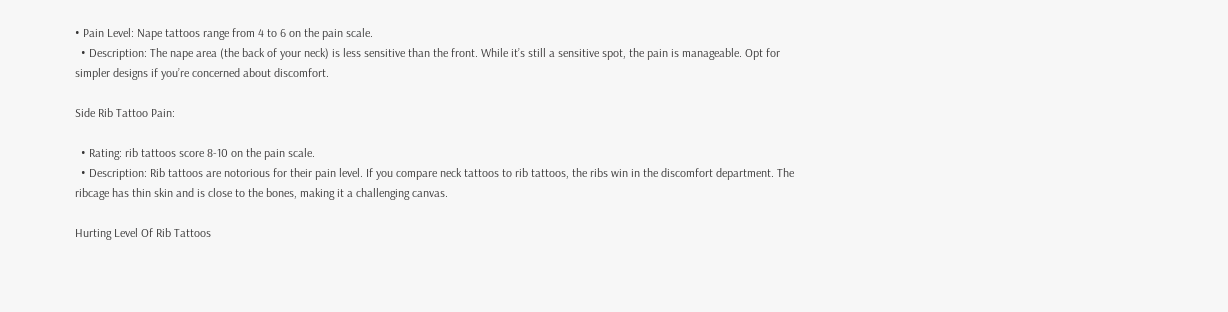• Pain Level: Nape tattoos range from 4 to 6 on the pain scale.
  • Description: The nape area (the back of your neck) is less sensitive than the front. While it’s still a sensitive spot, the pain is manageable. Opt for simpler designs if you’re concerned about discomfort.

Side Rib Tattoo Pain:

  • Rating: rib tattoos score 8-10 on the pain scale.
  • Description: Rib tattoos are notorious for their pain level. If you compare neck tattoos to rib tattoos, the ribs win in the discomfort department. The ribcage has thin skin and is close to the bones, making it a challenging canvas.

Hurting Level Of Rib Tattoos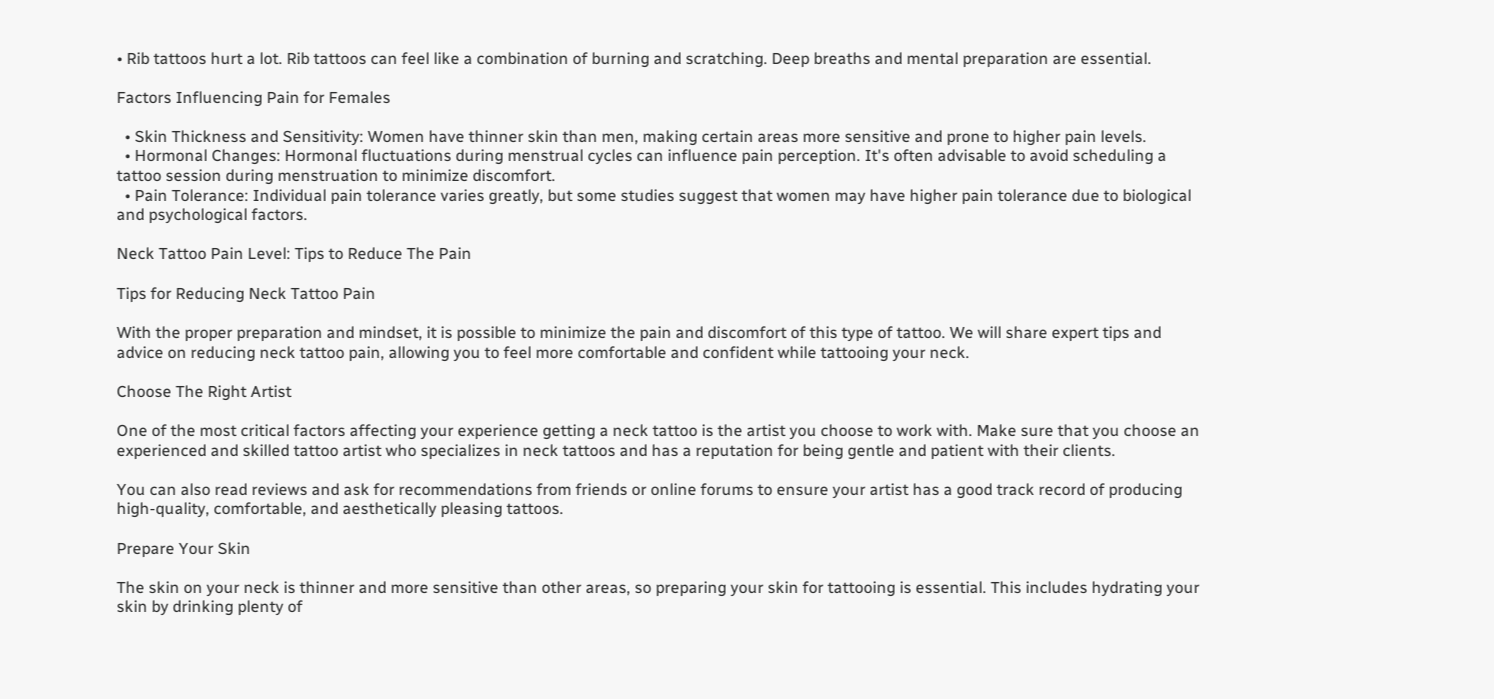• Rib tattoos hurt a lot. Rib tattoos can feel like a combination of burning and scratching. Deep breaths and mental preparation are essential.

Factors Influencing Pain for Females

  • Skin Thickness and Sensitivity: Women have thinner skin than men, making certain areas more sensitive and prone to higher pain levels.
  • Hormonal Changes: Hormonal fluctuations during menstrual cycles can influence pain perception. It's often advisable to avoid scheduling a tattoo session during menstruation to minimize discomfort.
  • Pain Tolerance: Individual pain tolerance varies greatly, but some studies suggest that women may have higher pain tolerance due to biological and psychological factors.

Neck Tattoo Pain Level: Tips to Reduce The Pain

Tips for Reducing Neck Tattoo Pain

With the proper preparation and mindset, it is possible to minimize the pain and discomfort of this type of tattoo. We will share expert tips and advice on reducing neck tattoo pain, allowing you to feel more comfortable and confident while tattooing your neck.

Choose The Right Artist

One of the most critical factors affecting your experience getting a neck tattoo is the artist you choose to work with. Make sure that you choose an experienced and skilled tattoo artist who specializes in neck tattoos and has a reputation for being gentle and patient with their clients.

You can also read reviews and ask for recommendations from friends or online forums to ensure your artist has a good track record of producing high-quality, comfortable, and aesthetically pleasing tattoos.

Prepare Your Skin

The skin on your neck is thinner and more sensitive than other areas, so preparing your skin for tattooing is essential. This includes hydrating your skin by drinking plenty of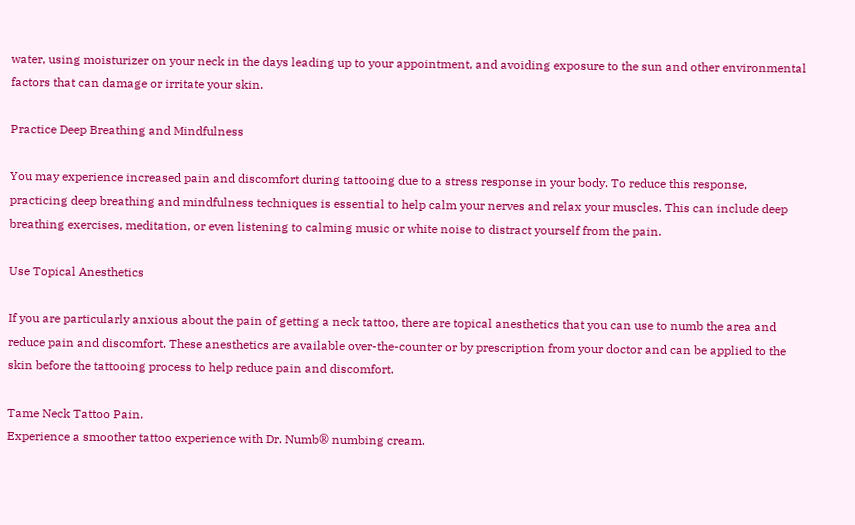water, using moisturizer on your neck in the days leading up to your appointment, and avoiding exposure to the sun and other environmental factors that can damage or irritate your skin.

Practice Deep Breathing and Mindfulness

You may experience increased pain and discomfort during tattooing due to a stress response in your body. To reduce this response, practicing deep breathing and mindfulness techniques is essential to help calm your nerves and relax your muscles. This can include deep breathing exercises, meditation, or even listening to calming music or white noise to distract yourself from the pain.

Use Topical Anesthetics

If you are particularly anxious about the pain of getting a neck tattoo, there are topical anesthetics that you can use to numb the area and reduce pain and discomfort. These anesthetics are available over-the-counter or by prescription from your doctor and can be applied to the skin before the tattooing process to help reduce pain and discomfort.

Tame Neck Tattoo Pain.
Experience a smoother tattoo experience with Dr. Numb® numbing cream.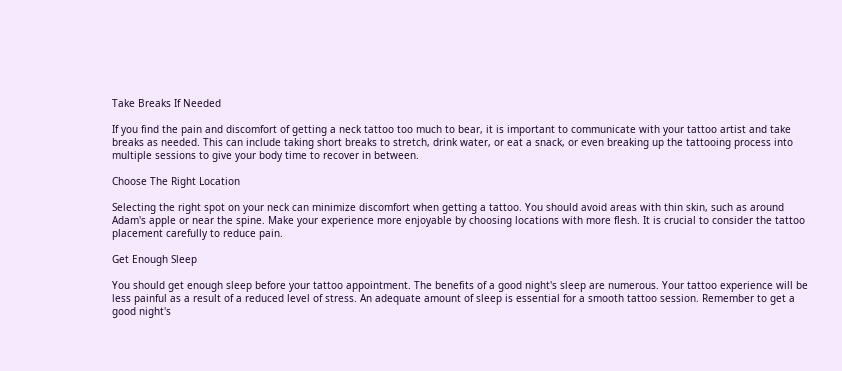Take Breaks If Needed

If you find the pain and discomfort of getting a neck tattoo too much to bear, it is important to communicate with your tattoo artist and take breaks as needed. This can include taking short breaks to stretch, drink water, or eat a snack, or even breaking up the tattooing process into multiple sessions to give your body time to recover in between.

Choose The Right Location

Selecting the right spot on your neck can minimize discomfort when getting a tattoo. You should avoid areas with thin skin, such as around Adam's apple or near the spine. Make your experience more enjoyable by choosing locations with more flesh. It is crucial to consider the tattoo placement carefully to reduce pain.

Get Enough Sleep

You should get enough sleep before your tattoo appointment. The benefits of a good night's sleep are numerous. Your tattoo experience will be less painful as a result of a reduced level of stress. An adequate amount of sleep is essential for a smooth tattoo session. Remember to get a good night's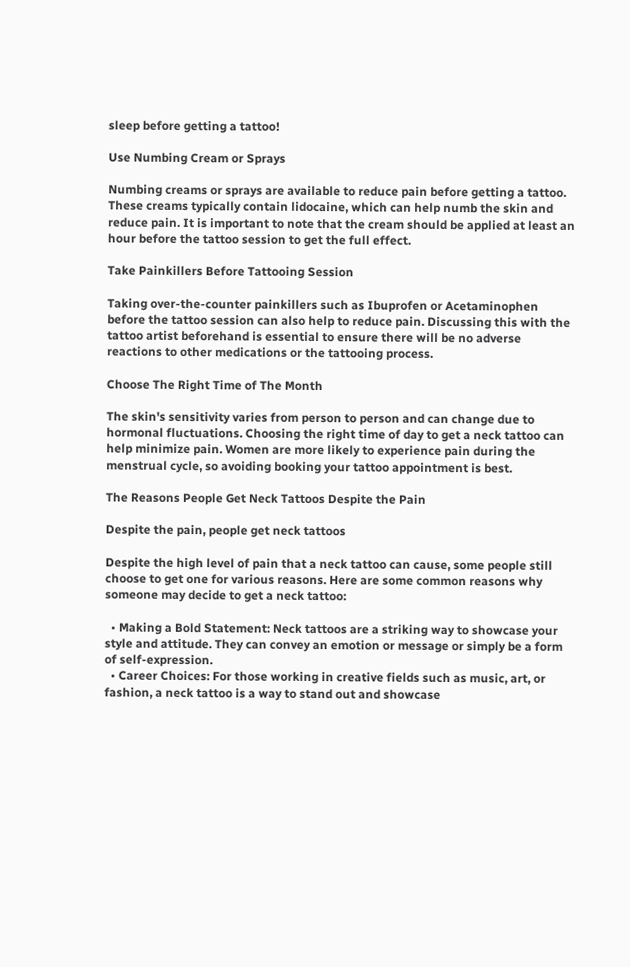sleep before getting a tattoo!

Use Numbing Cream or Sprays

Numbing creams or sprays are available to reduce pain before getting a tattoo. These creams typically contain lidocaine, which can help numb the skin and reduce pain. It is important to note that the cream should be applied at least an hour before the tattoo session to get the full effect.

Take Painkillers Before Tattooing Session

Taking over-the-counter painkillers such as Ibuprofen or Acetaminophen before the tattoo session can also help to reduce pain. Discussing this with the tattoo artist beforehand is essential to ensure there will be no adverse reactions to other medications or the tattooing process.

Choose The Right Time of The Month

The skin's sensitivity varies from person to person and can change due to hormonal fluctuations. Choosing the right time of day to get a neck tattoo can help minimize pain. Women are more likely to experience pain during the menstrual cycle, so avoiding booking your tattoo appointment is best.

The Reasons People Get Neck Tattoos Despite the Pain

Despite the pain, people get neck tattoos

Despite the high level of pain that a neck tattoo can cause, some people still choose to get one for various reasons. Here are some common reasons why someone may decide to get a neck tattoo:

  • Making a Bold Statement: Neck tattoos are a striking way to showcase your style and attitude. They can convey an emotion or message or simply be a form of self-expression.
  • Career Choices: For those working in creative fields such as music, art, or fashion, a neck tattoo is a way to stand out and showcase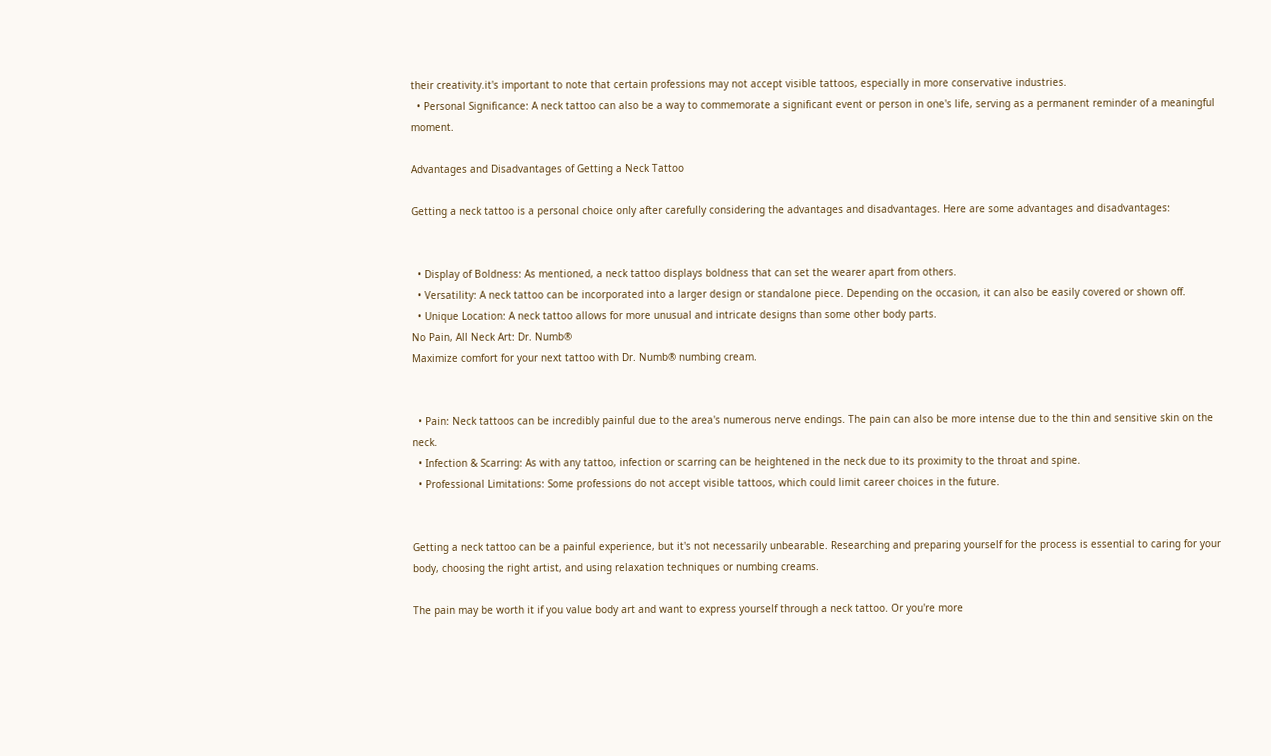their creativity.it's important to note that certain professions may not accept visible tattoos, especially in more conservative industries.
  • Personal Significance: A neck tattoo can also be a way to commemorate a significant event or person in one's life, serving as a permanent reminder of a meaningful moment.

Advantages and Disadvantages of Getting a Neck Tattoo

Getting a neck tattoo is a personal choice only after carefully considering the advantages and disadvantages. Here are some advantages and disadvantages:


  • Display of Boldness: As mentioned, a neck tattoo displays boldness that can set the wearer apart from others.
  • Versatility: A neck tattoo can be incorporated into a larger design or standalone piece. Depending on the occasion, it can also be easily covered or shown off.
  • Unique Location: A neck tattoo allows for more unusual and intricate designs than some other body parts.
No Pain, All Neck Art: Dr. Numb®
Maximize comfort for your next tattoo with Dr. Numb® numbing cream.


  • Pain: Neck tattoos can be incredibly painful due to the area's numerous nerve endings. The pain can also be more intense due to the thin and sensitive skin on the neck.
  • Infection & Scarring: As with any tattoo, infection or scarring can be heightened in the neck due to its proximity to the throat and spine.
  • Professional Limitations: Some professions do not accept visible tattoos, which could limit career choices in the future.


Getting a neck tattoo can be a painful experience, but it's not necessarily unbearable. Researching and preparing yourself for the process is essential to caring for your body, choosing the right artist, and using relaxation techniques or numbing creams.

The pain may be worth it if you value body art and want to express yourself through a neck tattoo. Or you're more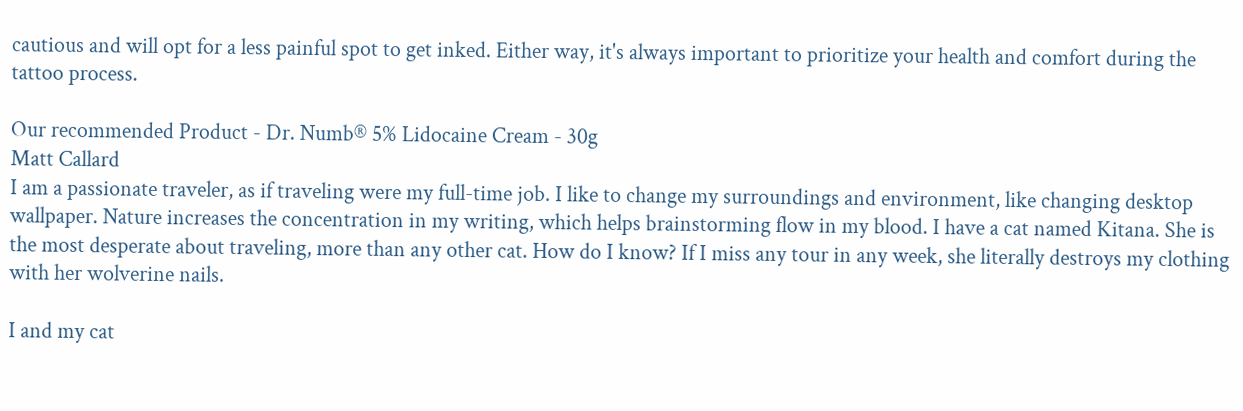cautious and will opt for a less painful spot to get inked. Either way, it's always important to prioritize your health and comfort during the tattoo process.

Our recommended Product - Dr. Numb® 5% Lidocaine Cream - 30g
Matt Callard
I am a passionate traveler, as if traveling were my full-time job. I like to change my surroundings and environment, like changing desktop wallpaper. Nature increases the concentration in my writing, which helps brainstorming flow in my blood. I have a cat named Kitana. She is the most desperate about traveling, more than any other cat. How do I know? If I miss any tour in any week, she literally destroys my clothing with her wolverine nails.

I and my cat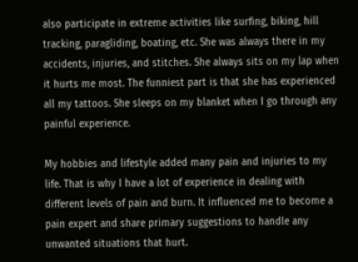also participate in extreme activities like surfing, biking, hill tracking, paragliding, boating, etc. She was always there in my accidents, injuries, and stitches. She always sits on my lap when it hurts me most. The funniest part is that she has experienced all my tattoos. She sleeps on my blanket when I go through any painful experience.

My hobbies and lifestyle added many pain and injuries to my life. That is why I have a lot of experience in dealing with different levels of pain and burn. It influenced me to become a pain expert and share primary suggestions to handle any unwanted situations that hurt.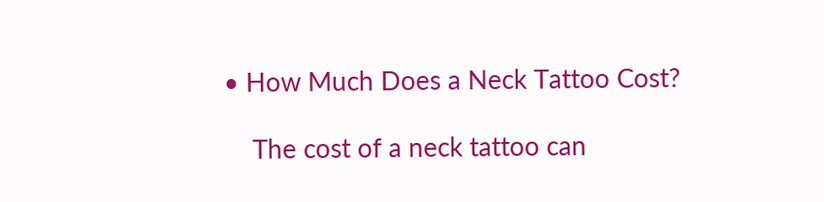• How Much Does a Neck Tattoo Cost?

    The cost of a neck tattoo can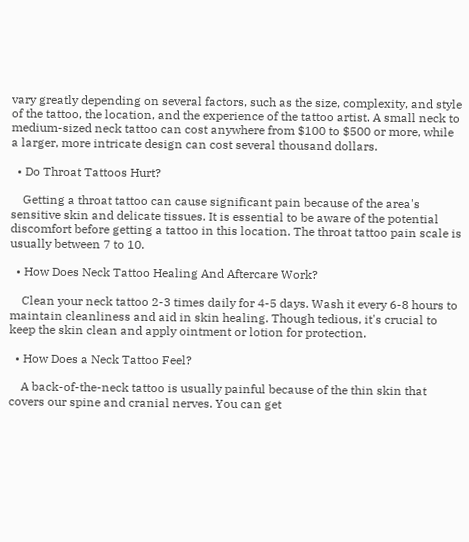vary greatly depending on several factors, such as the size, complexity, and style of the tattoo, the location, and the experience of the tattoo artist. A small neck to medium-sized neck tattoo can cost anywhere from $100 to $500 or more, while a larger, more intricate design can cost several thousand dollars.

  • Do Throat Tattoos Hurt?

    Getting a throat tattoo can cause significant pain because of the area's sensitive skin and delicate tissues. It is essential to be aware of the potential discomfort before getting a tattoo in this location. The throat tattoo pain scale is usually between 7 to 10.

  • How Does Neck Tattoo Healing And Aftercare Work?

    Clean your neck tattoo 2-3 times daily for 4-5 days. Wash it every 6-8 hours to maintain cleanliness and aid in skin healing. Though tedious, it's crucial to keep the skin clean and apply ointment or lotion for protection.

  • How Does a Neck Tattoo Feel?

    A back-of-the-neck tattoo is usually painful because of the thin skin that covers our spine and cranial nerves. You can get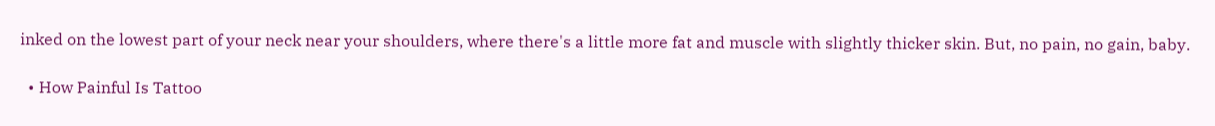inked on the lowest part of your neck near your shoulders, where there's a little more fat and muscle with slightly thicker skin. But, no pain, no gain, baby.

  • How Painful Is Tattoo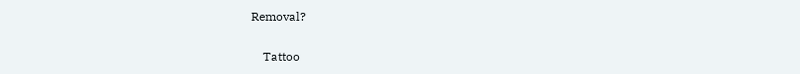Removal?

    Tattoo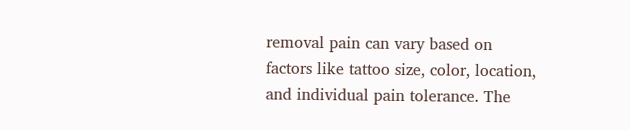removal pain can vary based on factors like tattoo size, color, location, and individual pain tolerance. The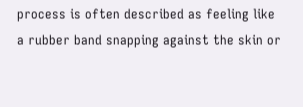process is often described as feeling like a rubber band snapping against the skin or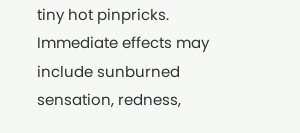tiny hot pinpricks. Immediate effects may include sunburned sensation, redness,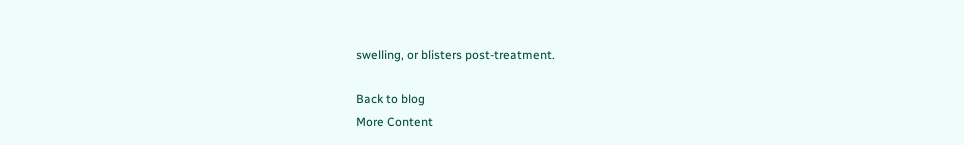swelling, or blisters post-treatment.

Back to blog
More Content